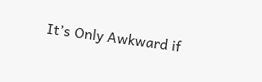It’s Only Awkward if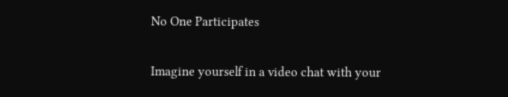No One Participates

Imagine yourself in a video chat with your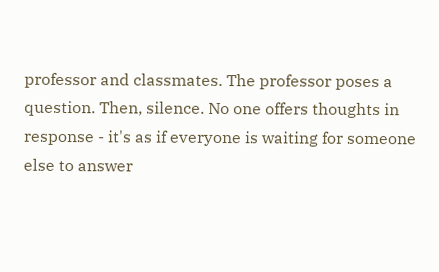professor and classmates. The professor poses a question. Then, silence. No one offers thoughts in response - it's as if everyone is waiting for someone else to answer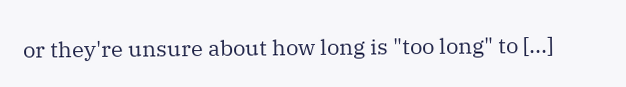or they're unsure about how long is "too long" to [...]